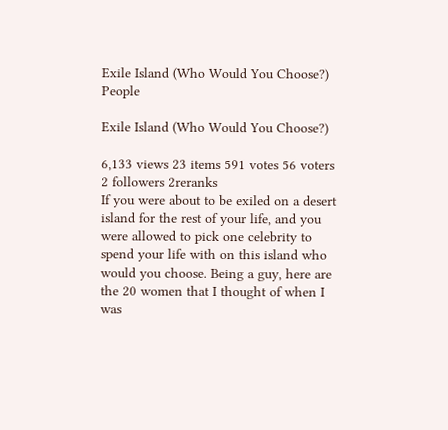Exile Island (Who Would You Choose?) People

Exile Island (Who Would You Choose?)

6,133 views 23 items 591 votes 56 voters 2 followers 2reranks
If you were about to be exiled on a desert island for the rest of your life, and you were allowed to pick one celebrity to spend your life with on this island who would you choose. Being a guy, here are the 20 women that I thought of when I was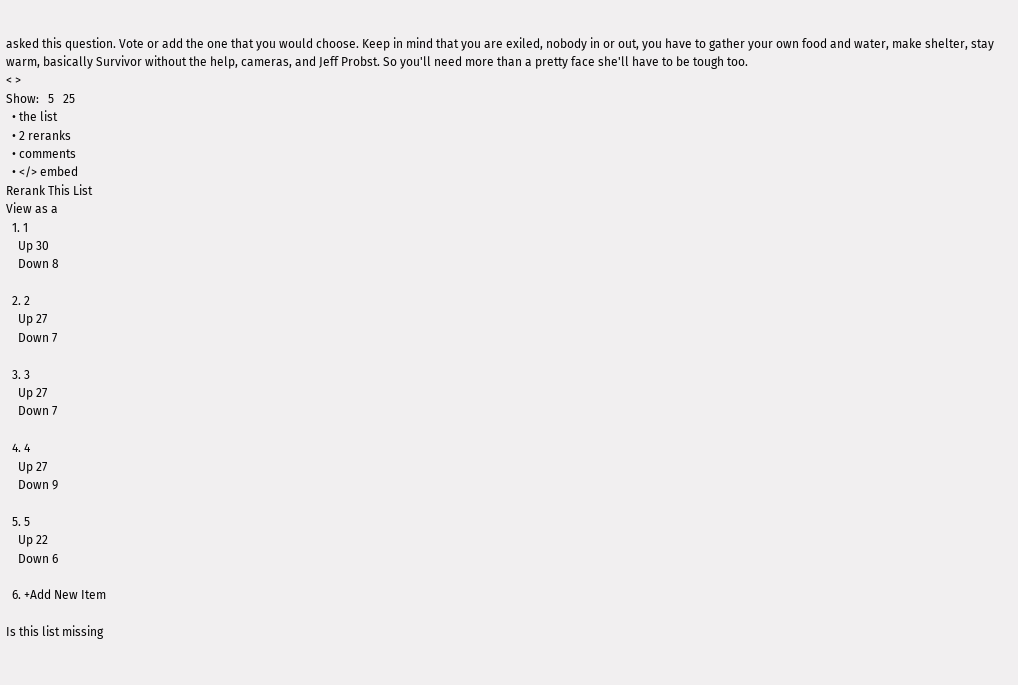asked this question. Vote or add the one that you would choose. Keep in mind that you are exiled, nobody in or out, you have to gather your own food and water, make shelter, stay warm, basically Survivor without the help, cameras, and Jeff Probst. So you'll need more than a pretty face she'll have to be tough too.
< >
Show:   5   25
  • the list
  • 2 reranks
  • comments
  • </> embed
Rerank This List
View as a
  1. 1
    Up 30
    Down 8

  2. 2
    Up 27
    Down 7

  3. 3
    Up 27
    Down 7

  4. 4
    Up 27
    Down 9

  5. 5
    Up 22
    Down 6

  6. +Add New Item

Is this list missing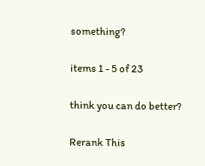something?

items 1 - 5 of 23

think you can do better?

Rerank This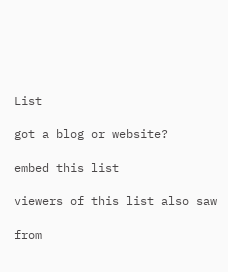List

got a blog or website?

embed this list

viewers of this list also saw

from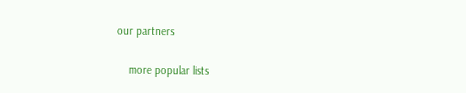our partners

    more popular lists